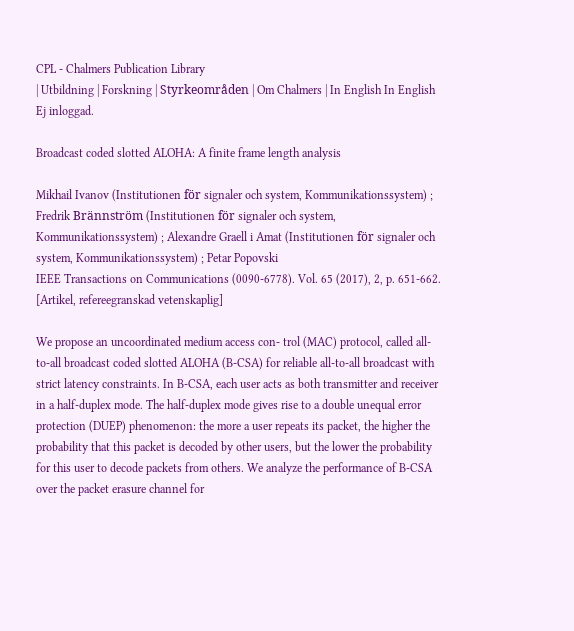CPL - Chalmers Publication Library
| Utbildning | Forskning | Styrkeområden | Om Chalmers | In English In English Ej inloggad.

Broadcast coded slotted ALOHA: A finite frame length analysis

Mikhail Ivanov (Institutionen för signaler och system, Kommunikationssystem) ; Fredrik Brännström (Institutionen för signaler och system, Kommunikationssystem) ; Alexandre Graell i Amat (Institutionen för signaler och system, Kommunikationssystem) ; Petar Popovski
IEEE Transactions on Communications (0090-6778). Vol. 65 (2017), 2, p. 651-662.
[Artikel, refereegranskad vetenskaplig]

We propose an uncoordinated medium access con- trol (MAC) protocol, called all-to-all broadcast coded slotted ALOHA (B-CSA) for reliable all-to-all broadcast with strict latency constraints. In B-CSA, each user acts as both transmitter and receiver in a half-duplex mode. The half-duplex mode gives rise to a double unequal error protection (DUEP) phenomenon: the more a user repeats its packet, the higher the probability that this packet is decoded by other users, but the lower the probability for this user to decode packets from others. We analyze the performance of B-CSA over the packet erasure channel for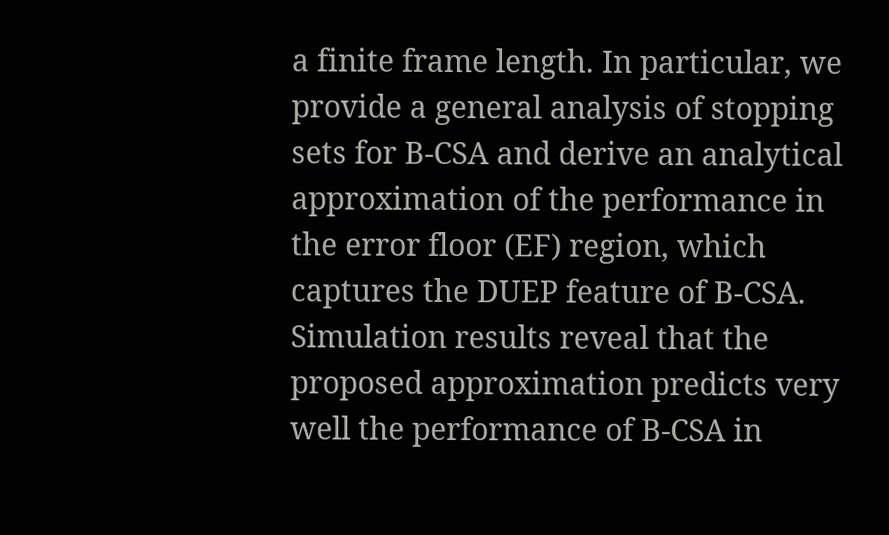a finite frame length. In particular, we provide a general analysis of stopping sets for B-CSA and derive an analytical approximation of the performance in the error floor (EF) region, which captures the DUEP feature of B-CSA. Simulation results reveal that the proposed approximation predicts very well the performance of B-CSA in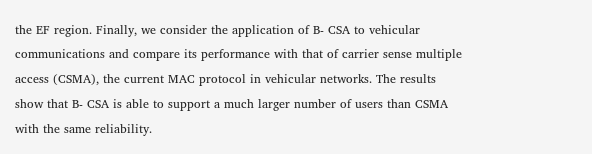the EF region. Finally, we consider the application of B- CSA to vehicular communications and compare its performance with that of carrier sense multiple access (CSMA), the current MAC protocol in vehicular networks. The results show that B- CSA is able to support a much larger number of users than CSMA with the same reliability.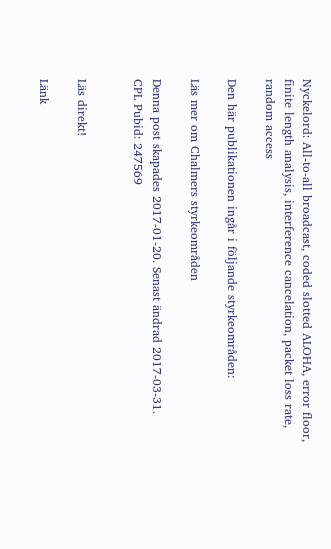Nyckelord: All-to-all broadcast, coded slotted ALOHA, error floor, finite length analysis, interference cancelation, packet loss rate, random access

Den här publikationen ingår i följande styrkeområden:

Läs mer om Chalmers styrkeområden

Denna post skapades 2017-01-20. Senast ändrad 2017-03-31.
CPL Pubid: 247569


Läs direkt!

Länk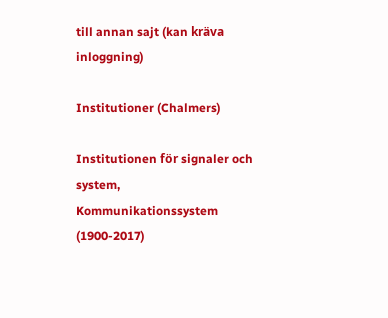till annan sajt (kan kräva inloggning)

Institutioner (Chalmers)

Institutionen för signaler och system, Kommunikationssystem (1900-2017)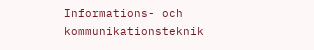Informations- och kommunikationsteknik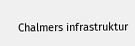Chalmers infrastruktur